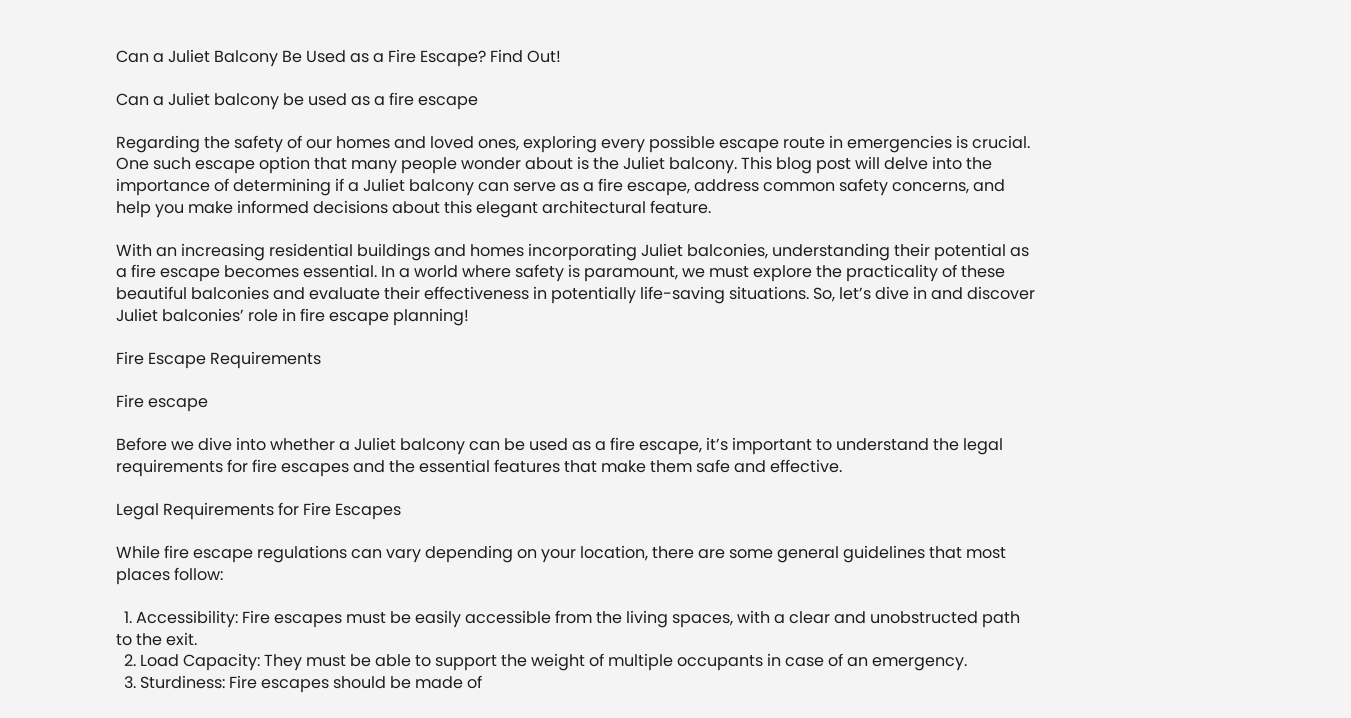Can a Juliet Balcony Be Used as a Fire Escape? Find Out!

Can a Juliet balcony be used as a fire escape

Regarding the safety of our homes and loved ones, exploring every possible escape route in emergencies is crucial. One such escape option that many people wonder about is the Juliet balcony. This blog post will delve into the importance of determining if a Juliet balcony can serve as a fire escape, address common safety concerns, and help you make informed decisions about this elegant architectural feature.

With an increasing residential buildings and homes incorporating Juliet balconies, understanding their potential as a fire escape becomes essential. In a world where safety is paramount, we must explore the practicality of these beautiful balconies and evaluate their effectiveness in potentially life-saving situations. So, let’s dive in and discover Juliet balconies’ role in fire escape planning!

Fire Escape Requirements

Fire escape

Before we dive into whether a Juliet balcony can be used as a fire escape, it’s important to understand the legal requirements for fire escapes and the essential features that make them safe and effective.

Legal Requirements for Fire Escapes

While fire escape regulations can vary depending on your location, there are some general guidelines that most places follow:

  1. Accessibility: Fire escapes must be easily accessible from the living spaces, with a clear and unobstructed path to the exit.
  2. Load Capacity: They must be able to support the weight of multiple occupants in case of an emergency.
  3. Sturdiness: Fire escapes should be made of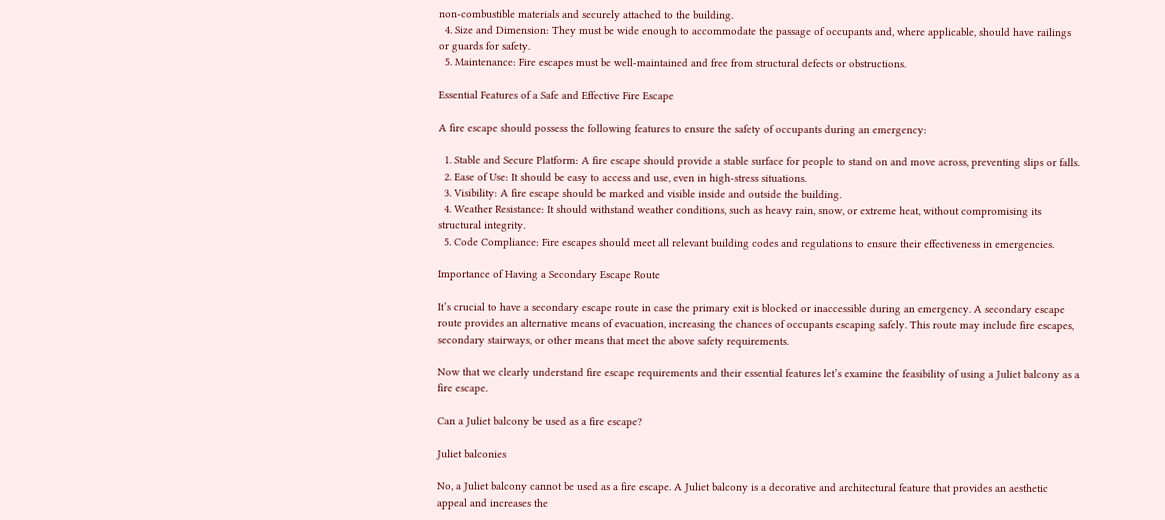non-combustible materials and securely attached to the building.
  4. Size and Dimension: They must be wide enough to accommodate the passage of occupants and, where applicable, should have railings or guards for safety.
  5. Maintenance: Fire escapes must be well-maintained and free from structural defects or obstructions.

Essential Features of a Safe and Effective Fire Escape

A fire escape should possess the following features to ensure the safety of occupants during an emergency:

  1. Stable and Secure Platform: A fire escape should provide a stable surface for people to stand on and move across, preventing slips or falls.
  2. Ease of Use: It should be easy to access and use, even in high-stress situations.
  3. Visibility: A fire escape should be marked and visible inside and outside the building.
  4. Weather Resistance: It should withstand weather conditions, such as heavy rain, snow, or extreme heat, without compromising its structural integrity.
  5. Code Compliance: Fire escapes should meet all relevant building codes and regulations to ensure their effectiveness in emergencies.

Importance of Having a Secondary Escape Route

It’s crucial to have a secondary escape route in case the primary exit is blocked or inaccessible during an emergency. A secondary escape route provides an alternative means of evacuation, increasing the chances of occupants escaping safely. This route may include fire escapes, secondary stairways, or other means that meet the above safety requirements.

Now that we clearly understand fire escape requirements and their essential features let’s examine the feasibility of using a Juliet balcony as a fire escape.

Can a Juliet balcony be used as a fire escape?

Juliet balconies

No, a Juliet balcony cannot be used as a fire escape. A Juliet balcony is a decorative and architectural feature that provides an aesthetic appeal and increases the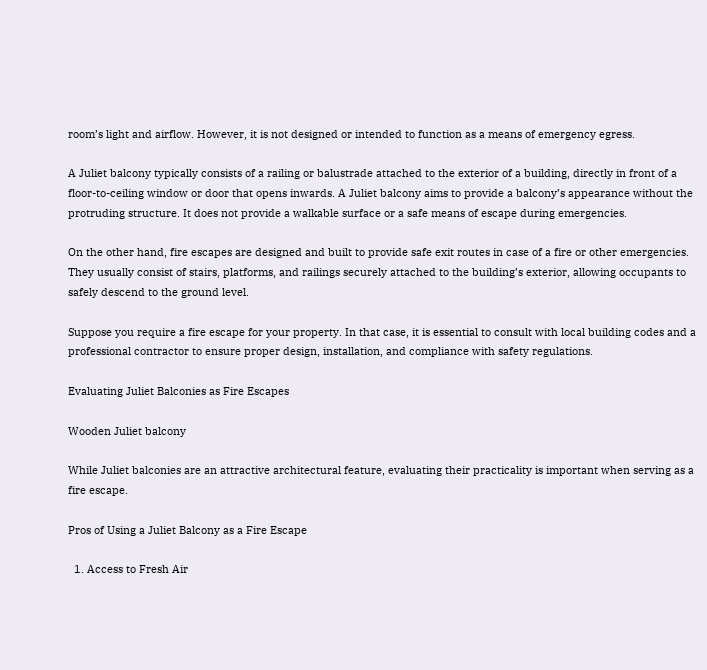room’s light and airflow. However, it is not designed or intended to function as a means of emergency egress.

A Juliet balcony typically consists of a railing or balustrade attached to the exterior of a building, directly in front of a floor-to-ceiling window or door that opens inwards. A Juliet balcony aims to provide a balcony’s appearance without the protruding structure. It does not provide a walkable surface or a safe means of escape during emergencies.

On the other hand, fire escapes are designed and built to provide safe exit routes in case of a fire or other emergencies. They usually consist of stairs, platforms, and railings securely attached to the building’s exterior, allowing occupants to safely descend to the ground level.

Suppose you require a fire escape for your property. In that case, it is essential to consult with local building codes and a professional contractor to ensure proper design, installation, and compliance with safety regulations.

Evaluating Juliet Balconies as Fire Escapes

Wooden Juliet balcony

While Juliet balconies are an attractive architectural feature, evaluating their practicality is important when serving as a fire escape.

Pros of Using a Juliet Balcony as a Fire Escape

  1. Access to Fresh Air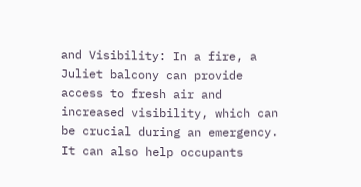and Visibility: In a fire, a Juliet balcony can provide access to fresh air and increased visibility, which can be crucial during an emergency. It can also help occupants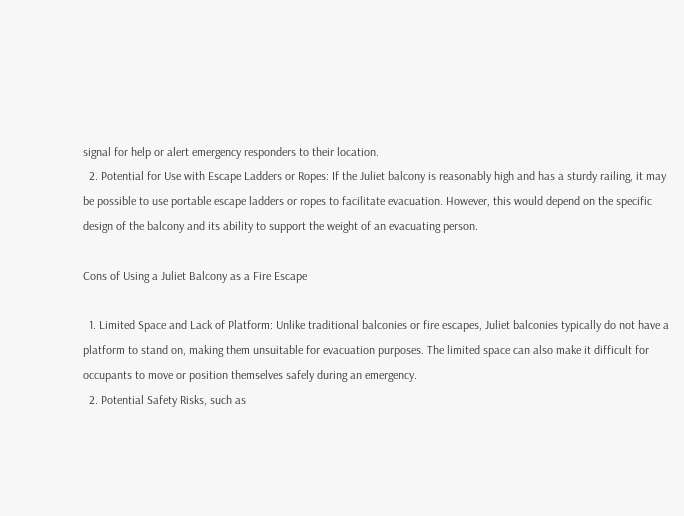signal for help or alert emergency responders to their location.
  2. Potential for Use with Escape Ladders or Ropes: If the Juliet balcony is reasonably high and has a sturdy railing, it may be possible to use portable escape ladders or ropes to facilitate evacuation. However, this would depend on the specific design of the balcony and its ability to support the weight of an evacuating person.

Cons of Using a Juliet Balcony as a Fire Escape

  1. Limited Space and Lack of Platform: Unlike traditional balconies or fire escapes, Juliet balconies typically do not have a platform to stand on, making them unsuitable for evacuation purposes. The limited space can also make it difficult for occupants to move or position themselves safely during an emergency.
  2. Potential Safety Risks, such as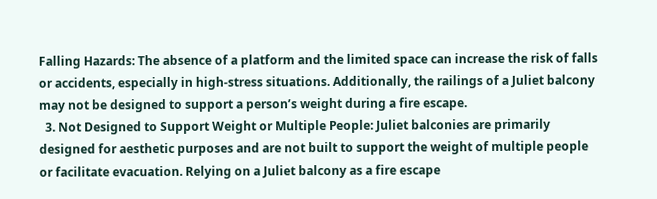Falling Hazards: The absence of a platform and the limited space can increase the risk of falls or accidents, especially in high-stress situations. Additionally, the railings of a Juliet balcony may not be designed to support a person’s weight during a fire escape.
  3. Not Designed to Support Weight or Multiple People: Juliet balconies are primarily designed for aesthetic purposes and are not built to support the weight of multiple people or facilitate evacuation. Relying on a Juliet balcony as a fire escape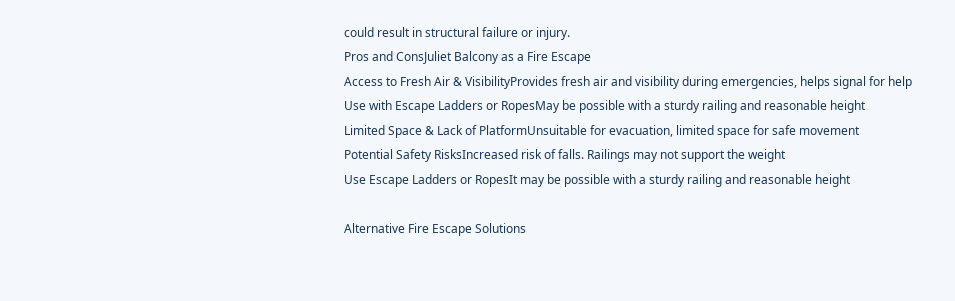could result in structural failure or injury.
Pros and ConsJuliet Balcony as a Fire Escape
Access to Fresh Air & VisibilityProvides fresh air and visibility during emergencies, helps signal for help
Use with Escape Ladders or RopesMay be possible with a sturdy railing and reasonable height
Limited Space & Lack of PlatformUnsuitable for evacuation, limited space for safe movement
Potential Safety RisksIncreased risk of falls. Railings may not support the weight
Use Escape Ladders or RopesIt may be possible with a sturdy railing and reasonable height

Alternative Fire Escape Solutions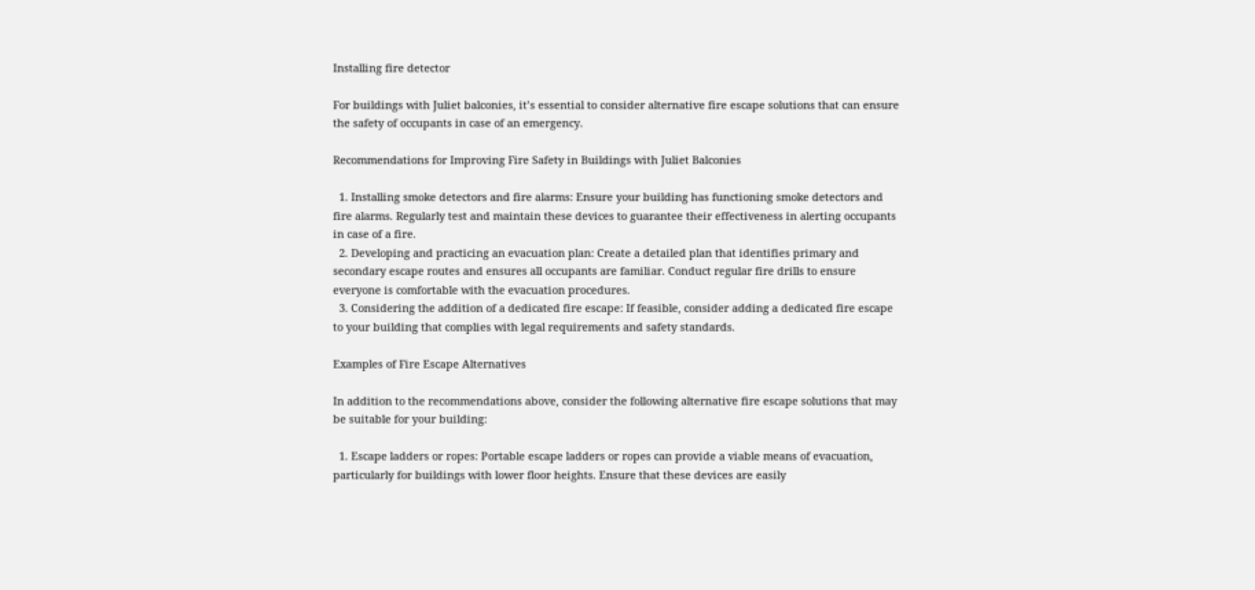Installing fire detector

For buildings with Juliet balconies, it’s essential to consider alternative fire escape solutions that can ensure the safety of occupants in case of an emergency.

Recommendations for Improving Fire Safety in Buildings with Juliet Balconies

  1. Installing smoke detectors and fire alarms: Ensure your building has functioning smoke detectors and fire alarms. Regularly test and maintain these devices to guarantee their effectiveness in alerting occupants in case of a fire.
  2. Developing and practicing an evacuation plan: Create a detailed plan that identifies primary and secondary escape routes and ensures all occupants are familiar. Conduct regular fire drills to ensure everyone is comfortable with the evacuation procedures.
  3. Considering the addition of a dedicated fire escape: If feasible, consider adding a dedicated fire escape to your building that complies with legal requirements and safety standards.

Examples of Fire Escape Alternatives

In addition to the recommendations above, consider the following alternative fire escape solutions that may be suitable for your building:

  1. Escape ladders or ropes: Portable escape ladders or ropes can provide a viable means of evacuation, particularly for buildings with lower floor heights. Ensure that these devices are easily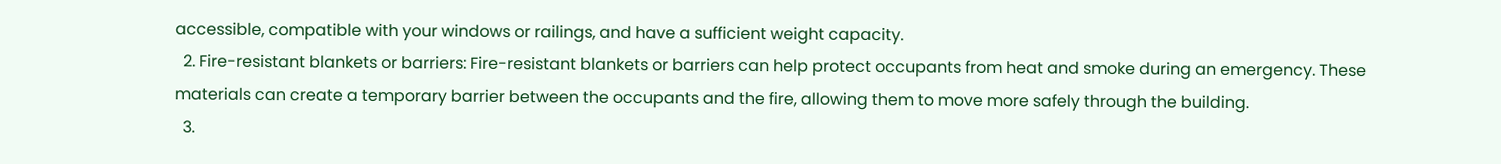accessible, compatible with your windows or railings, and have a sufficient weight capacity.
  2. Fire-resistant blankets or barriers: Fire-resistant blankets or barriers can help protect occupants from heat and smoke during an emergency. These materials can create a temporary barrier between the occupants and the fire, allowing them to move more safely through the building.
  3.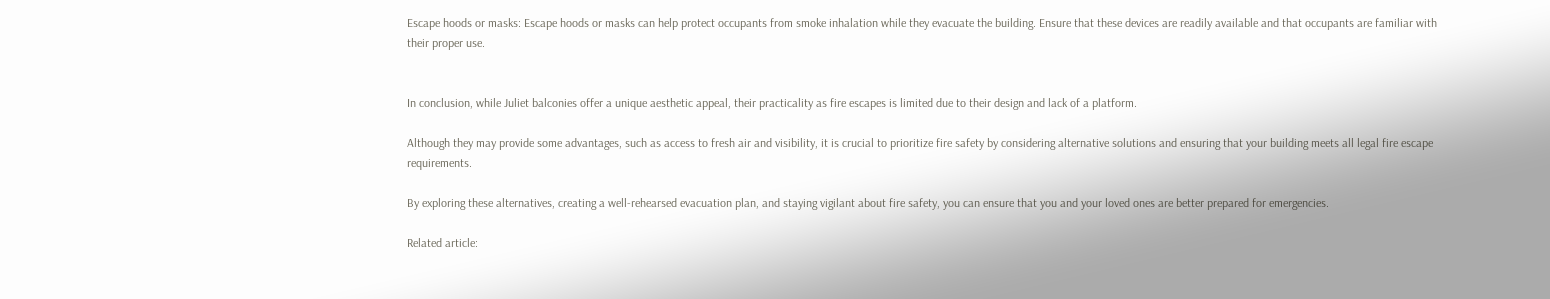Escape hoods or masks: Escape hoods or masks can help protect occupants from smoke inhalation while they evacuate the building. Ensure that these devices are readily available and that occupants are familiar with their proper use.


In conclusion, while Juliet balconies offer a unique aesthetic appeal, their practicality as fire escapes is limited due to their design and lack of a platform.

Although they may provide some advantages, such as access to fresh air and visibility, it is crucial to prioritize fire safety by considering alternative solutions and ensuring that your building meets all legal fire escape requirements.

By exploring these alternatives, creating a well-rehearsed evacuation plan, and staying vigilant about fire safety, you can ensure that you and your loved ones are better prepared for emergencies.

Related article: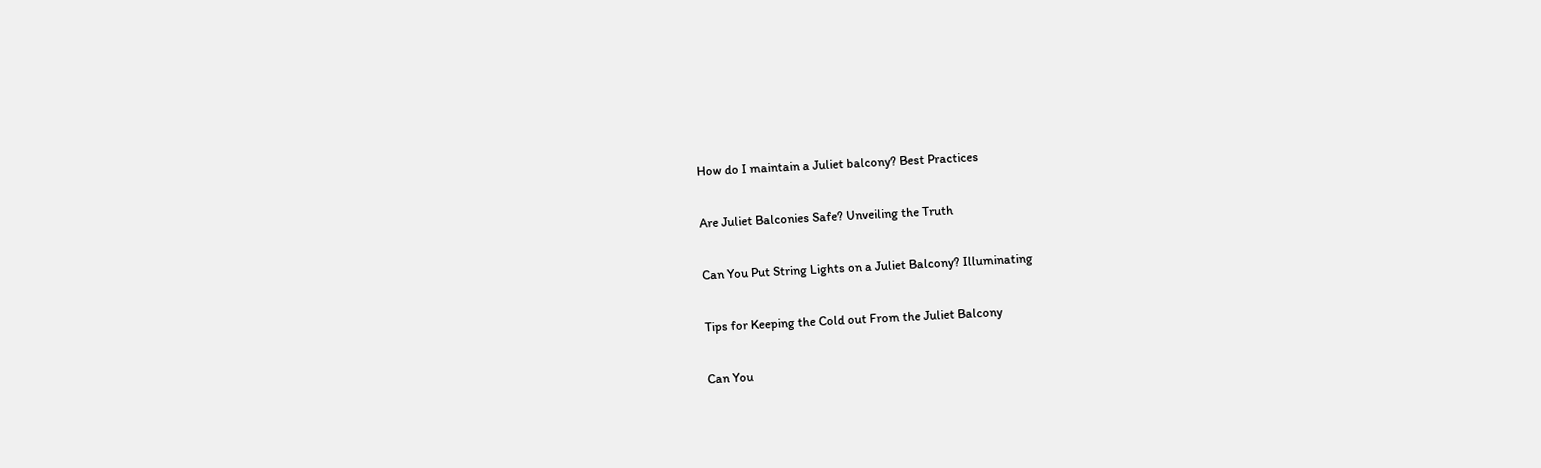How do I maintain a Juliet balcony? Best Practices

Are Juliet Balconies Safe? Unveiling the Truth

Can You Put String Lights on a Juliet Balcony? Illuminating

Tips for Keeping the Cold out From the Juliet Balcony

Can You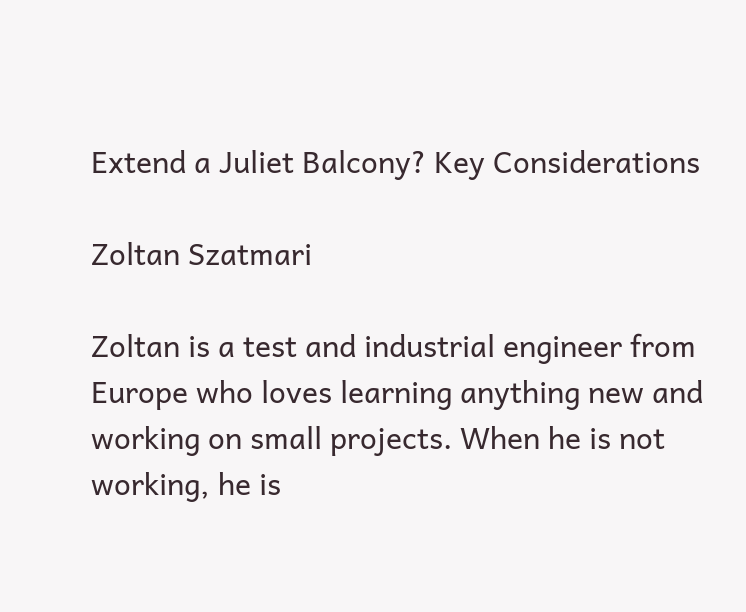Extend a Juliet Balcony? Key Considerations

Zoltan Szatmari

Zoltan is a test and industrial engineer from Europe who loves learning anything new and working on small projects. When he is not working, he is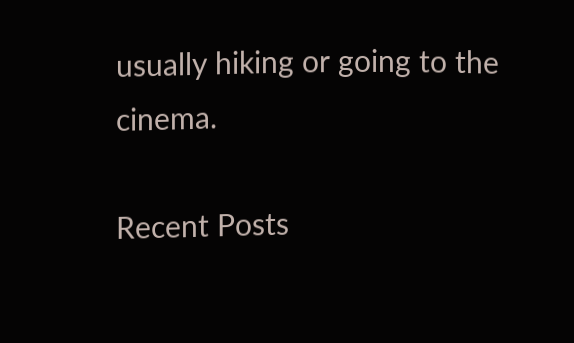usually hiking or going to the cinema.

Recent Posts